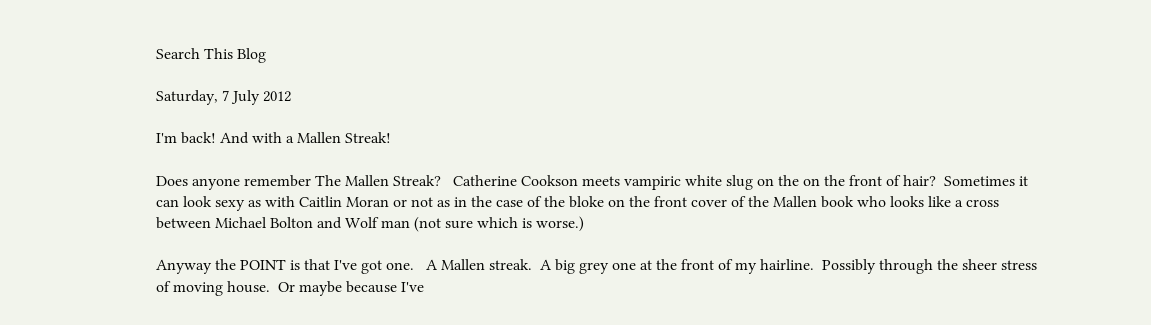Search This Blog

Saturday, 7 July 2012

I'm back! And with a Mallen Streak!

Does anyone remember The Mallen Streak?   Catherine Cookson meets vampiric white slug on the on the front of hair?  Sometimes it can look sexy as with Caitlin Moran or not as in the case of the bloke on the front cover of the Mallen book who looks like a cross between Michael Bolton and Wolf man (not sure which is worse.)

Anyway the POINT is that I've got one.   A Mallen streak.  A big grey one at the front of my hairline.  Possibly through the sheer stress of moving house.  Or maybe because I've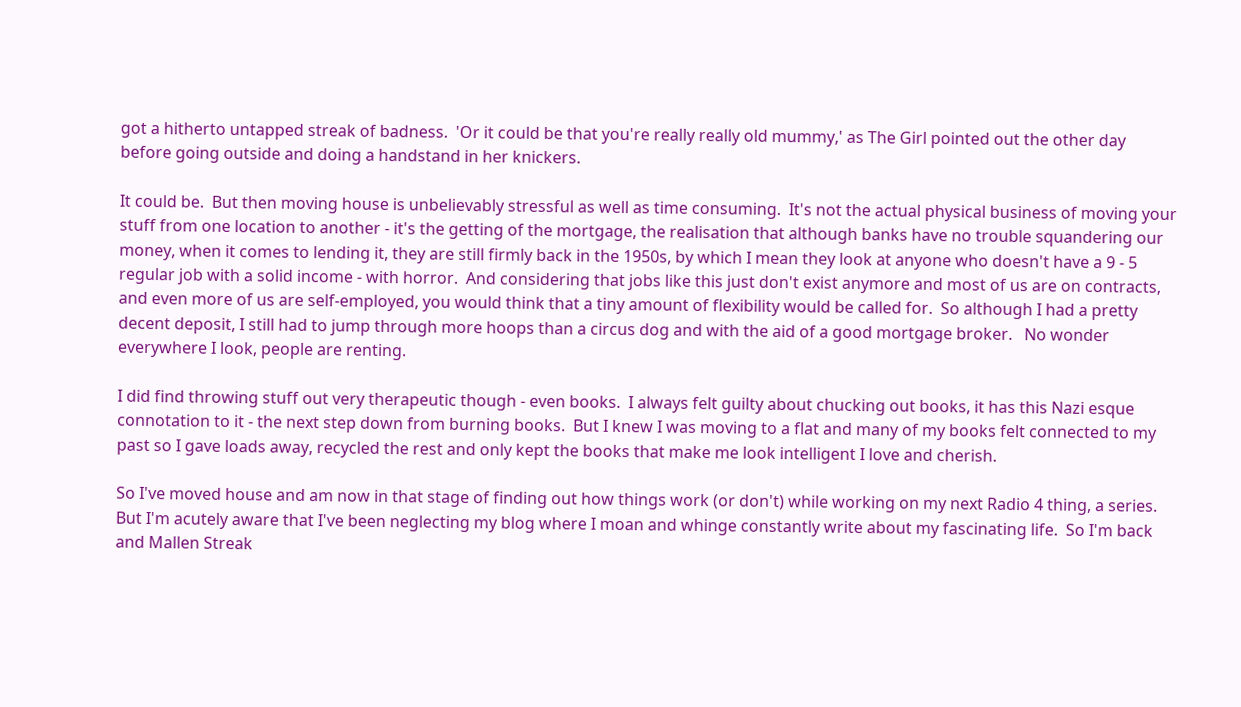got a hitherto untapped streak of badness.  'Or it could be that you're really really old mummy,' as The Girl pointed out the other day before going outside and doing a handstand in her knickers.

It could be.  But then moving house is unbelievably stressful as well as time consuming.  It's not the actual physical business of moving your stuff from one location to another - it's the getting of the mortgage, the realisation that although banks have no trouble squandering our money, when it comes to lending it, they are still firmly back in the 1950s, by which I mean they look at anyone who doesn't have a 9 - 5 regular job with a solid income - with horror.  And considering that jobs like this just don't exist anymore and most of us are on contracts, and even more of us are self-employed, you would think that a tiny amount of flexibility would be called for.  So although I had a pretty decent deposit, I still had to jump through more hoops than a circus dog and with the aid of a good mortgage broker.   No wonder everywhere I look, people are renting.

I did find throwing stuff out very therapeutic though - even books.  I always felt guilty about chucking out books, it has this Nazi esque connotation to it - the next step down from burning books.  But I knew I was moving to a flat and many of my books felt connected to my past so I gave loads away, recycled the rest and only kept the books that make me look intelligent I love and cherish.

So I've moved house and am now in that stage of finding out how things work (or don't) while working on my next Radio 4 thing, a series.  But I'm acutely aware that I've been neglecting my blog where I moan and whinge constantly write about my fascinating life.  So I'm back and Mallen Streak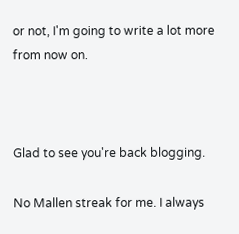or not, I'm going to write a lot more from now on.



Glad to see you're back blogging.

No Mallen streak for me. I always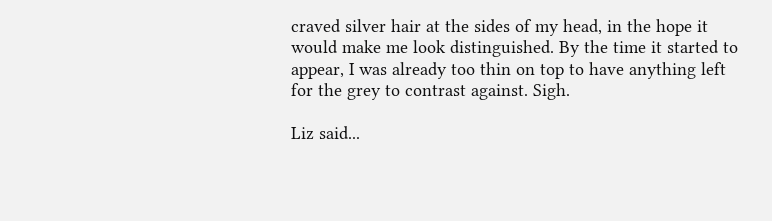craved silver hair at the sides of my head, in the hope it would make me look distinguished. By the time it started to appear, I was already too thin on top to have anything left for the grey to contrast against. Sigh.

Liz said...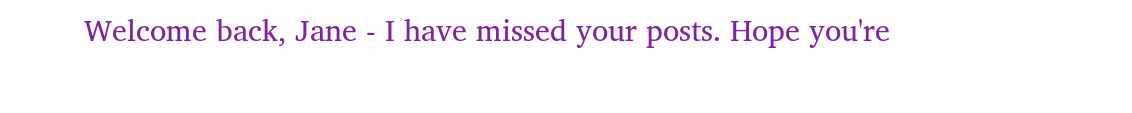Welcome back, Jane - I have missed your posts. Hope you're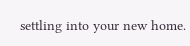settling into your new home.